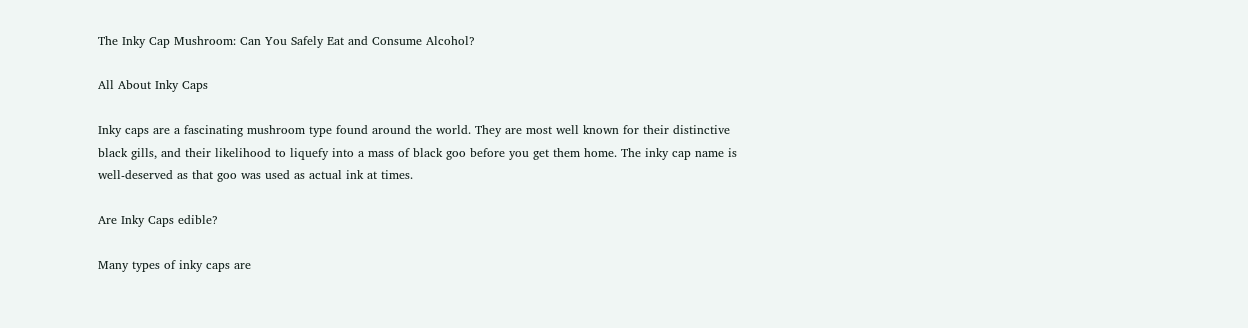The Inky Cap Mushroom: Can You Safely Eat and Consume Alcohol?

All About Inky Caps

Inky caps are a fascinating mushroom type found around the world. They are most well known for their distinctive black gills, and their likelihood to liquefy into a mass of black goo before you get them home. The inky cap name is well-deserved as that goo was used as actual ink at times.

Are Inky Caps edible?

Many types of inky caps are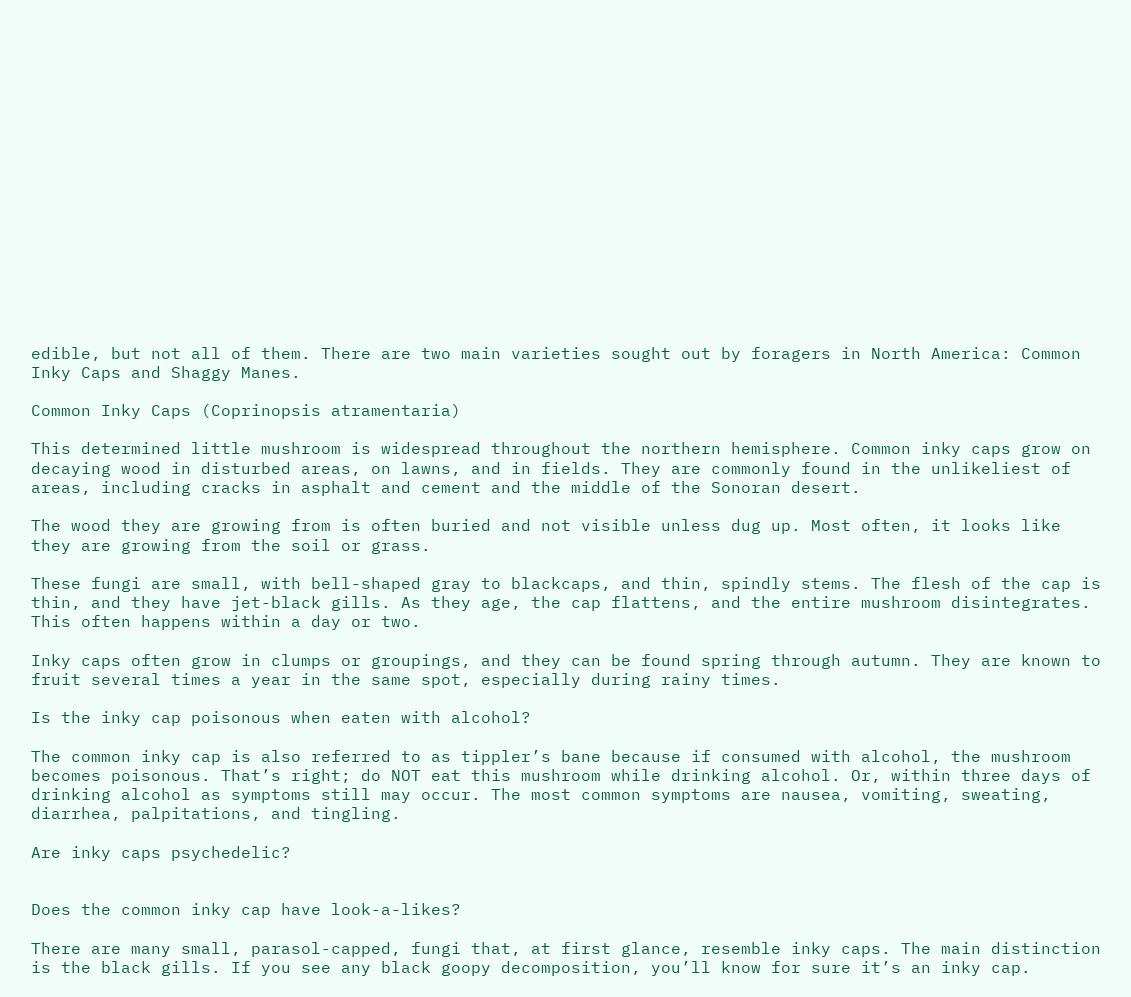edible, but not all of them. There are two main varieties sought out by foragers in North America: Common Inky Caps and Shaggy Manes.

Common Inky Caps (Coprinopsis atramentaria)

This determined little mushroom is widespread throughout the northern hemisphere. Common inky caps grow on decaying wood in disturbed areas, on lawns, and in fields. They are commonly found in the unlikeliest of areas, including cracks in asphalt and cement and the middle of the Sonoran desert.

The wood they are growing from is often buried and not visible unless dug up. Most often, it looks like they are growing from the soil or grass.

These fungi are small, with bell-shaped gray to blackcaps, and thin, spindly stems. The flesh of the cap is thin, and they have jet-black gills. As they age, the cap flattens, and the entire mushroom disintegrates. This often happens within a day or two.

Inky caps often grow in clumps or groupings, and they can be found spring through autumn. They are known to fruit several times a year in the same spot, especially during rainy times.

Is the inky cap poisonous when eaten with alcohol?

The common inky cap is also referred to as tippler’s bane because if consumed with alcohol, the mushroom becomes poisonous. That’s right; do NOT eat this mushroom while drinking alcohol. Or, within three days of drinking alcohol as symptoms still may occur. The most common symptoms are nausea, vomiting, sweating, diarrhea, palpitations, and tingling.

Are inky caps psychedelic?


Does the common inky cap have look-a-likes?

There are many small, parasol-capped, fungi that, at first glance, resemble inky caps. The main distinction is the black gills. If you see any black goopy decomposition, you’ll know for sure it’s an inky cap.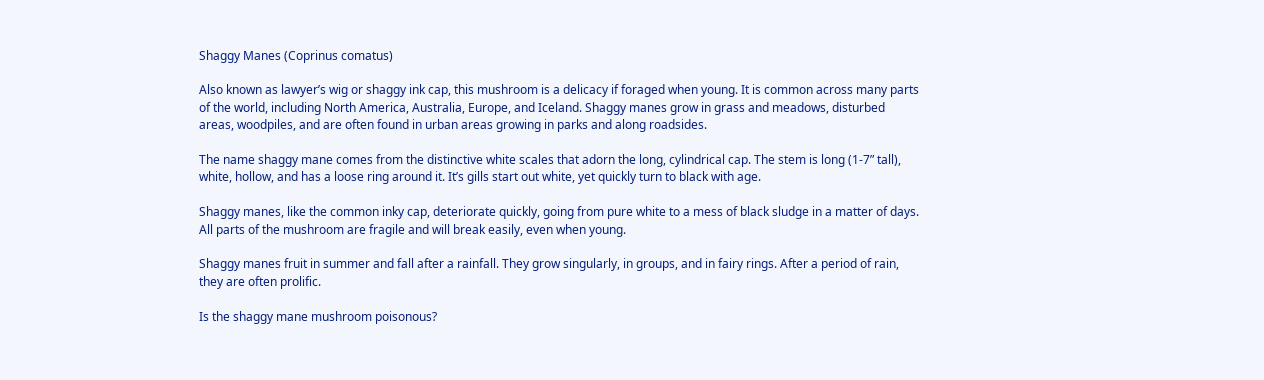Shaggy Manes (Coprinus comatus)

Also known as lawyer’s wig or shaggy ink cap, this mushroom is a delicacy if foraged when young. It is common across many parts of the world, including North America, Australia, Europe, and Iceland. Shaggy manes grow in grass and meadows, disturbed areas, woodpiles, and are often found in urban areas growing in parks and along roadsides.

The name shaggy mane comes from the distinctive white scales that adorn the long, cylindrical cap. The stem is long (1-7” tall), white, hollow, and has a loose ring around it. It’s gills start out white, yet quickly turn to black with age.

Shaggy manes, like the common inky cap, deteriorate quickly, going from pure white to a mess of black sludge in a matter of days. All parts of the mushroom are fragile and will break easily, even when young.

Shaggy manes fruit in summer and fall after a rainfall. They grow singularly, in groups, and in fairy rings. After a period of rain, they are often prolific.

Is the shaggy mane mushroom poisonous?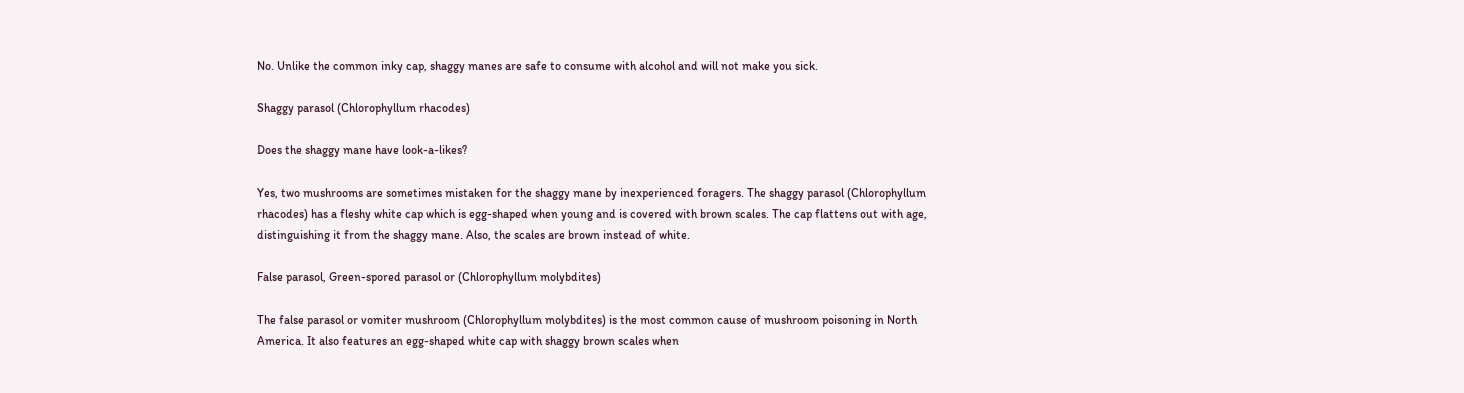No. Unlike the common inky cap, shaggy manes are safe to consume with alcohol and will not make you sick.

Shaggy parasol (Chlorophyllum rhacodes)

Does the shaggy mane have look-a-likes?

Yes, two mushrooms are sometimes mistaken for the shaggy mane by inexperienced foragers. The shaggy parasol (Chlorophyllum rhacodes) has a fleshy white cap which is egg-shaped when young and is covered with brown scales. The cap flattens out with age, distinguishing it from the shaggy mane. Also, the scales are brown instead of white.

False parasol, Green-spored parasol or (Chlorophyllum molybdites)

The false parasol or vomiter mushroom (Chlorophyllum molybdites) is the most common cause of mushroom poisoning in North America. It also features an egg-shaped white cap with shaggy brown scales when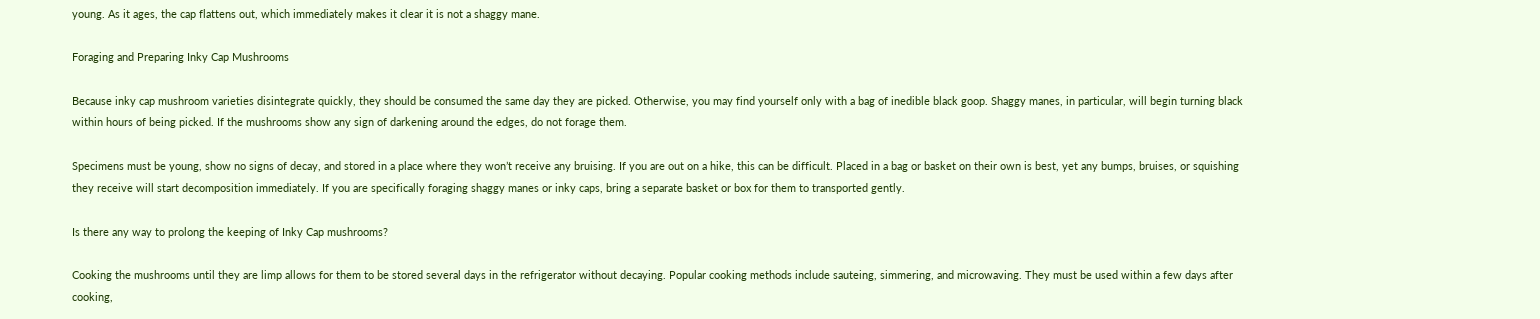young. As it ages, the cap flattens out, which immediately makes it clear it is not a shaggy mane.

Foraging and Preparing Inky Cap Mushrooms

Because inky cap mushroom varieties disintegrate quickly, they should be consumed the same day they are picked. Otherwise, you may find yourself only with a bag of inedible black goop. Shaggy manes, in particular, will begin turning black within hours of being picked. If the mushrooms show any sign of darkening around the edges, do not forage them.

Specimens must be young, show no signs of decay, and stored in a place where they won’t receive any bruising. If you are out on a hike, this can be difficult. Placed in a bag or basket on their own is best, yet any bumps, bruises, or squishing they receive will start decomposition immediately. If you are specifically foraging shaggy manes or inky caps, bring a separate basket or box for them to transported gently.

Is there any way to prolong the keeping of Inky Cap mushrooms?

Cooking the mushrooms until they are limp allows for them to be stored several days in the refrigerator without decaying. Popular cooking methods include sauteing, simmering, and microwaving. They must be used within a few days after cooking,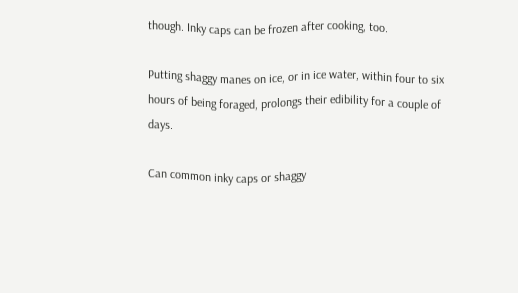though. Inky caps can be frozen after cooking, too.

Putting shaggy manes on ice, or in ice water, within four to six hours of being foraged, prolongs their edibility for a couple of days.

Can common inky caps or shaggy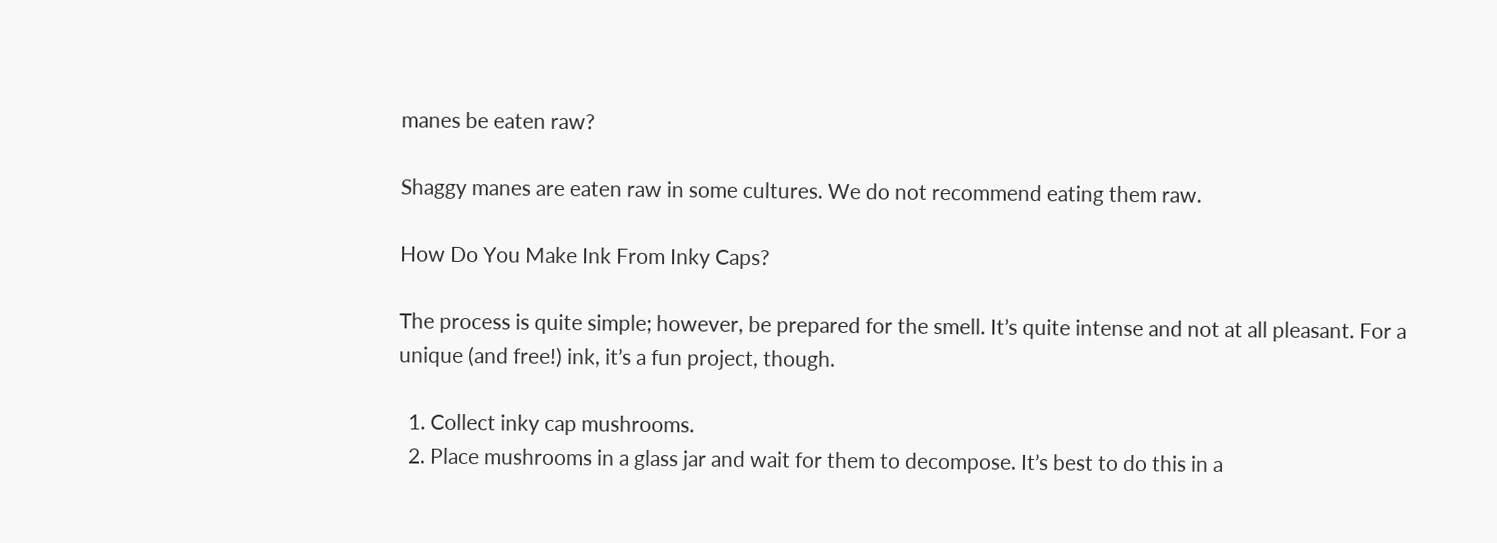manes be eaten raw?

Shaggy manes are eaten raw in some cultures. We do not recommend eating them raw.

How Do You Make Ink From Inky Caps?

The process is quite simple; however, be prepared for the smell. It’s quite intense and not at all pleasant. For a unique (and free!) ink, it’s a fun project, though.

  1. Collect inky cap mushrooms.
  2. Place mushrooms in a glass jar and wait for them to decompose. It’s best to do this in a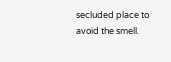secluded place to avoid the smell.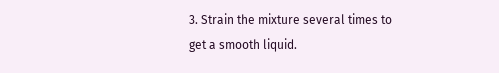3. Strain the mixture several times to get a smooth liquid.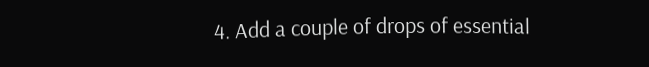4. Add a couple of drops of essential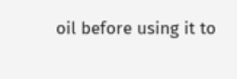oil before using it to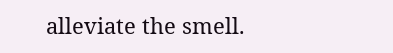alleviate the smell.